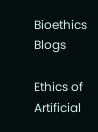Bioethics Blogs

Ethics of Artificial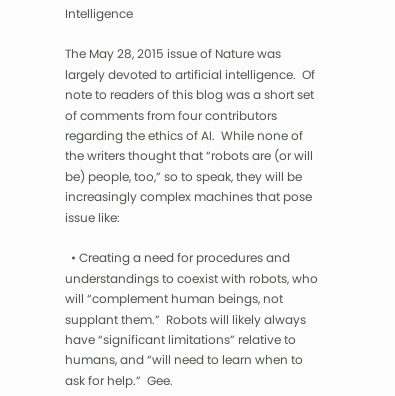Intelligence

The May 28, 2015 issue of Nature was largely devoted to artificial intelligence.  Of note to readers of this blog was a short set of comments from four contributors regarding the ethics of AI.  While none of the writers thought that “robots are (or will be) people, too,” so to speak, they will be increasingly complex machines that pose issue like:

  • Creating a need for procedures and understandings to coexist with robots, who will “complement human beings, not supplant them.”  Robots will likely always have “significant limitations” relative to humans, and “will need to learn when to ask for help.”  Gee.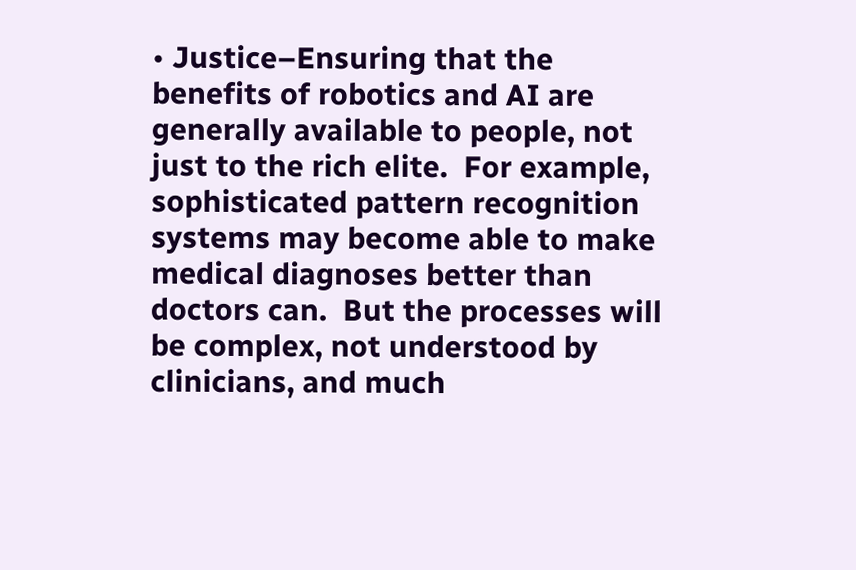• Justice–Ensuring that the benefits of robotics and AI are generally available to people, not just to the rich elite.  For example, sophisticated pattern recognition systems may become able to make medical diagnoses better than doctors can.  But the processes will be complex, not understood by clinicians, and much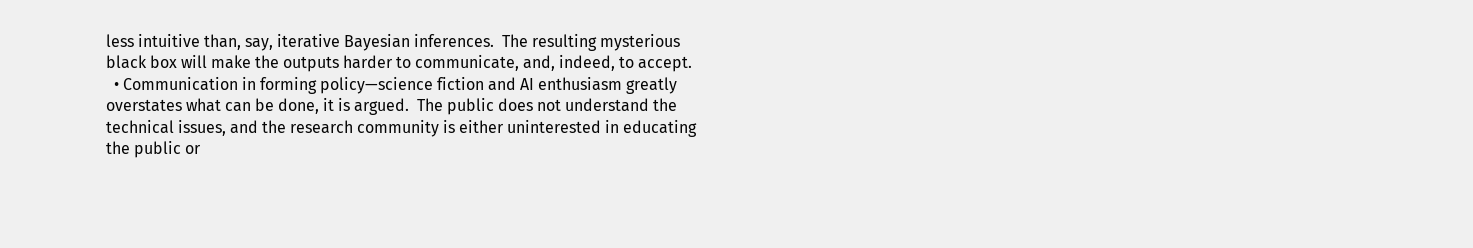less intuitive than, say, iterative Bayesian inferences.  The resulting mysterious black box will make the outputs harder to communicate, and, indeed, to accept.
  • Communication in forming policy—science fiction and AI enthusiasm greatly overstates what can be done, it is argued.  The public does not understand the technical issues, and the research community is either uninterested in educating the public or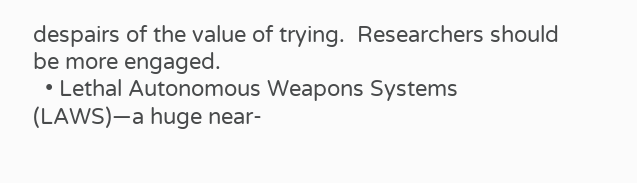despairs of the value of trying.  Researchers should be more engaged.
  • Lethal Autonomous Weapons Systems (LAWS)—a huge near-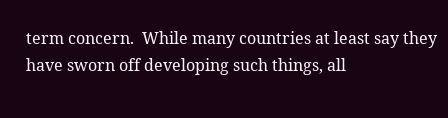term concern.  While many countries at least say they have sworn off developing such things, all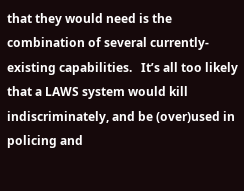that they would need is the combination of several currently-existing capabilities.   It’s all too likely that a LAWS system would kill indiscriminately, and be (over)used in policing and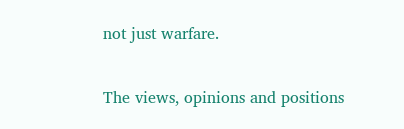not just warfare.

The views, opinions and positions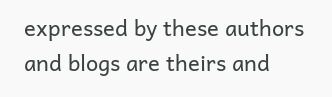expressed by these authors and blogs are theirs and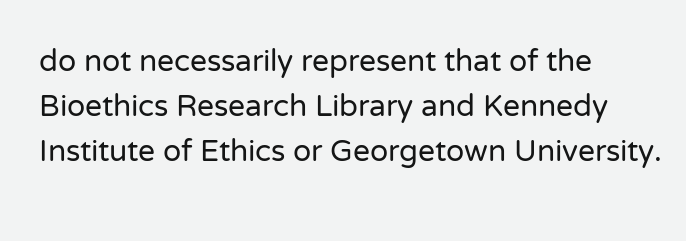do not necessarily represent that of the Bioethics Research Library and Kennedy Institute of Ethics or Georgetown University.